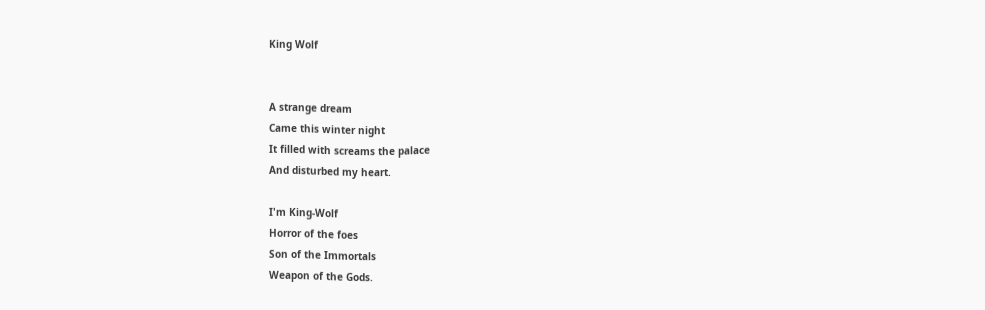King Wolf


A strange dream
Came this winter night
It filled with screams the palace
And disturbed my heart.

I'm King-Wolf
Horror of the foes
Son of the Immortals
Weapon of the Gods.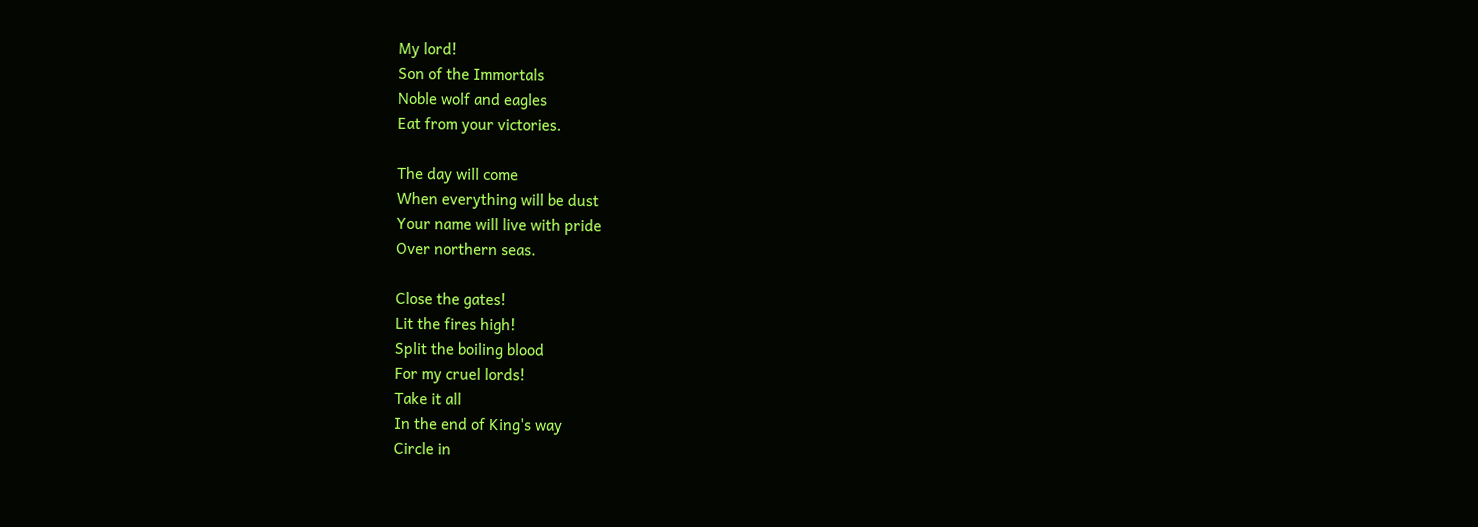My lord!
Son of the Immortals
Noble wolf and eagles
Eat from your victories.

The day will come
When everything will be dust
Your name will live with pride
Over northern seas.

Close the gates!
Lit the fires high!
Split the boiling blood
For my cruel lords!
Take it all
In the end of King's way
Circle in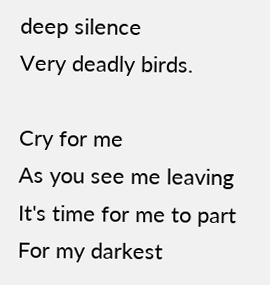deep silence
Very deadly birds.

Cry for me
As you see me leaving
It's time for me to part
For my darkest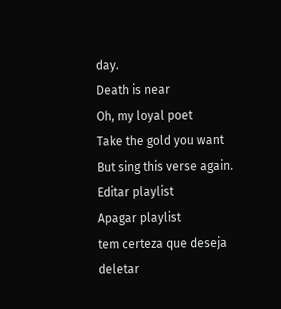day.
Death is near
Oh, my loyal poet
Take the gold you want
But sing this verse again.
Editar playlist
Apagar playlist
tem certeza que deseja deletar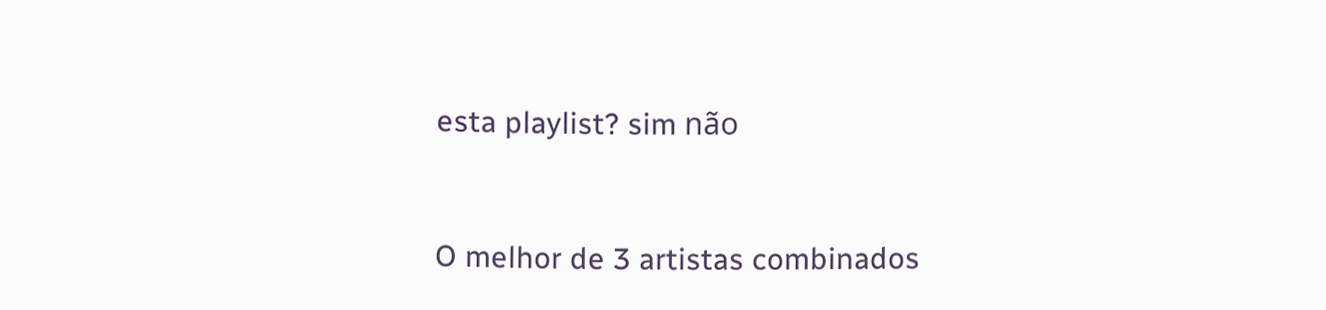esta playlist? sim não


O melhor de 3 artistas combinados